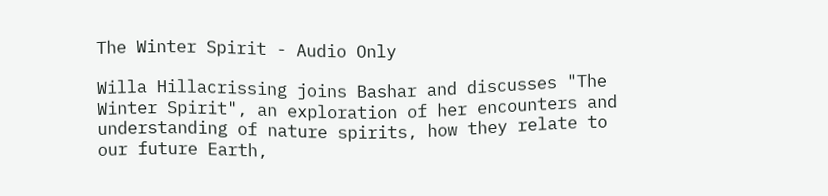The Winter Spirit - Audio Only

Willa Hillacrissing joins Bashar and discusses "The Winter Spirit", an exploration of her encounters and understanding of nature spirits, how they relate to our future Earth,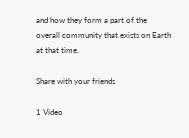and how they form a part of the overall community that exists on Earth at that time.

Share with your friends

1 Video